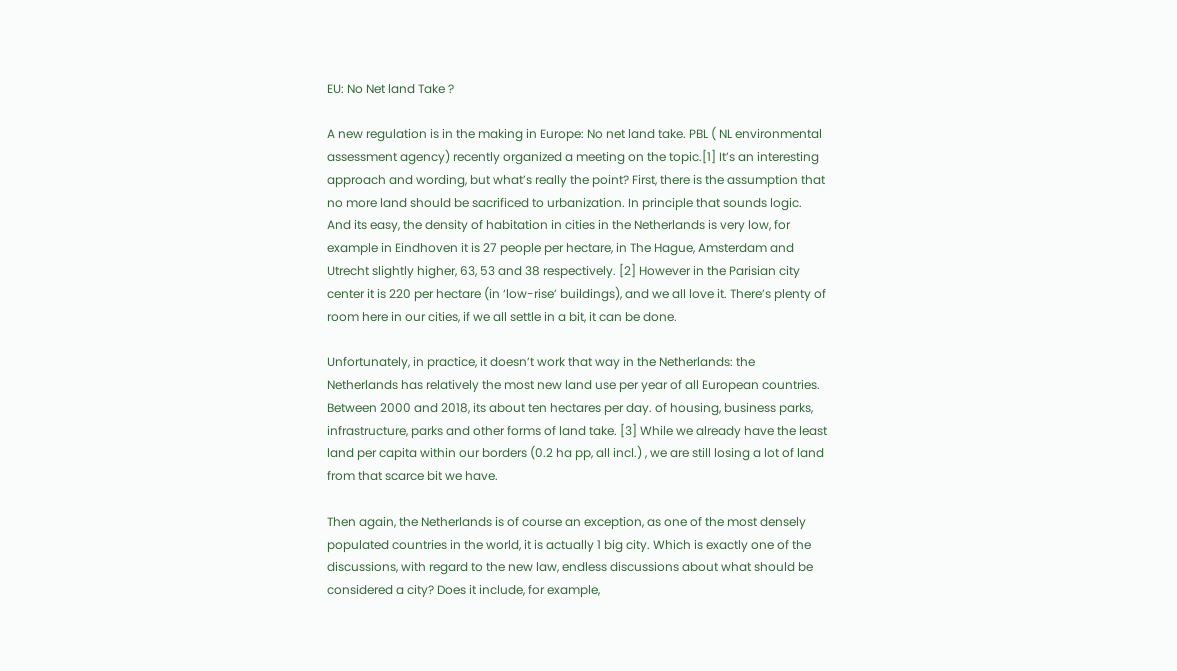EU: No Net land Take ?

A new regulation is in the making in Europe: No net land take. PBL ( NL environmental assessment agency) recently organized a meeting on the topic.[1] It’s an interesting approach and wording, but what’s really the point? First, there is the assumption that no more land should be sacrificed to urbanization. In principle that sounds logic. And its easy, the density of habitation in cities in the Netherlands is very low, for example in Eindhoven it is 27 people per hectare, in The Hague, Amsterdam and Utrecht slightly higher, 63, 53 and 38 respectively. [2] However in the Parisian city center it is 220 per hectare (in ‘low-rise’ buildings), and we all love it. There’s plenty of room here in our cities, if we all settle in a bit, it can be done.

Unfortunately, in practice, it doesn’t work that way in the Netherlands: the Netherlands has relatively the most new land use per year of all European countries. Between 2000 and 2018, its about ten hectares per day. of housing, business parks, infrastructure, parks and other forms of land take. [3] While we already have the least land per capita within our borders (0.2 ha pp, all incl.) , we are still losing a lot of land from that scarce bit we have.

Then again, the Netherlands is of course an exception, as one of the most densely populated countries in the world, it is actually 1 big city. Which is exactly one of the discussions, with regard to the new law, endless discussions about what should be considered a city? Does it include, for example,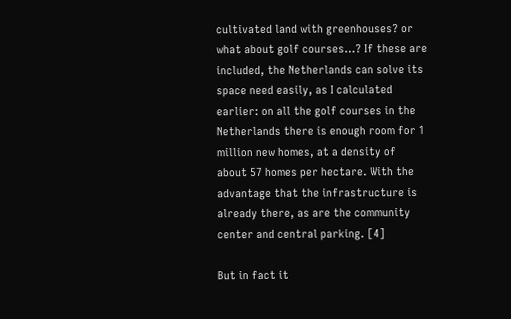cultivated land with greenhouses? or what about golf courses…? If these are included, the Netherlands can solve its space need easily, as I calculated earlier: on all the golf courses in the Netherlands there is enough room for 1 million new homes, at a density of about 57 homes per hectare. With the advantage that the infrastructure is already there, as are the community center and central parking. [4]

But in fact it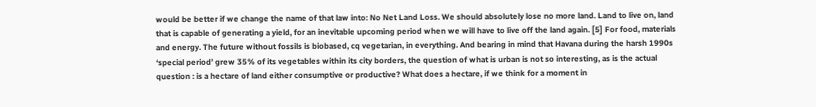would be better if we change the name of that law into: No Net Land Loss. We should absolutely lose no more land. Land to live on, land that is capable of generating a yield, for an inevitable upcoming period when we will have to live off the land again. [5] For food, materials and energy. The future without fossils is biobased, cq vegetarian, in everything. And bearing in mind that Havana during the harsh 1990s ‘special period’ grew 35% of its vegetables within its city borders, the question of what is urban is not so interesting, as is the actual question : is a hectare of land either consumptive or productive? What does a hectare, if we think for a moment in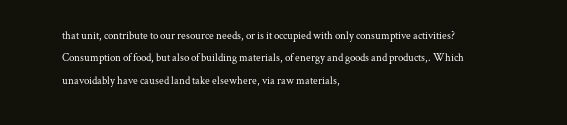that unit, contribute to our resource needs, or is it occupied with only consumptive activities? Consumption of food, but also of building materials, of energy and goods and products,. Which unavoidably have caused land take elsewhere, via raw materials,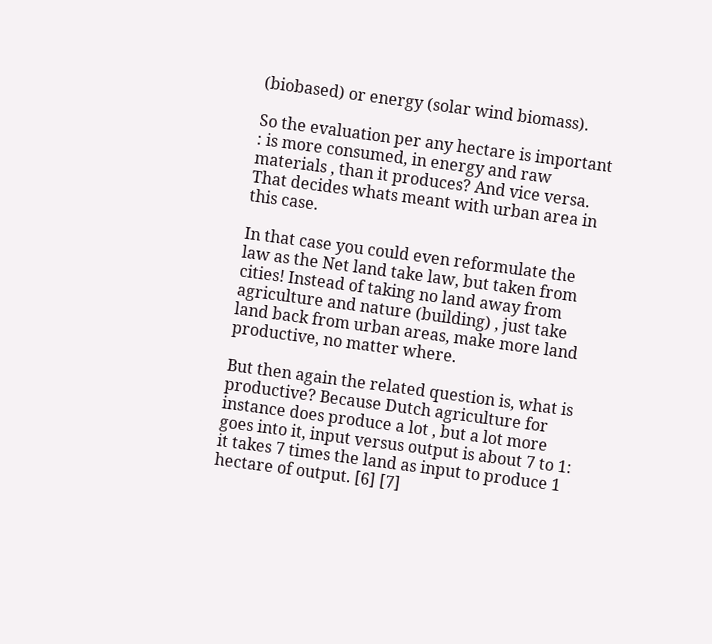(biobased) or energy (solar wind biomass).

So the evaluation per any hectare is important : is more consumed, in energy and raw materials , than it produces? And vice versa. That decides whats meant with urban area in this case.

In that case you could even reformulate the law as the Net land take law, but taken from cities! Instead of taking no land away from agriculture and nature (building) , just take land back from urban areas, make more land productive, no matter where.

But then again the related question is, what is productive? Because Dutch agriculture for instance does produce a lot , but a lot more goes into it, input versus output is about 7 to 1: it takes 7 times the land as input to produce 1 hectare of output. [6] [7]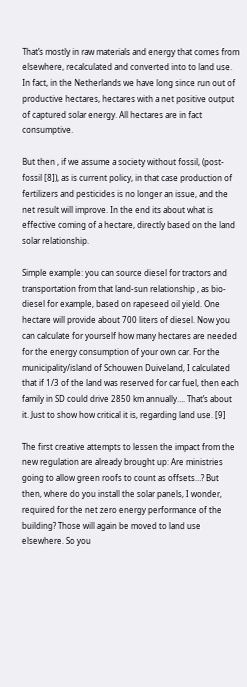That’s mostly in raw materials and energy that comes from elsewhere, recalculated and converted into to land use. In fact, in the Netherlands we have long since run out of productive hectares, hectares with a net positive output of captured solar energy. All hectares are in fact consumptive.

But then , if we assume a society without fossil, (post-fossil [8]), as is current policy, in that case production of fertilizers and pesticides is no longer an issue, and the net result will improve. In the end its about what is effective coming of a hectare, directly based on the land solar relationship.

Simple example: you can source diesel for tractors and transportation from that land-sun relationship , as bio-diesel for example, based on rapeseed oil yield. One hectare will provide about 700 liters of diesel. Now you can calculate for yourself how many hectares are needed for the energy consumption of your own car. For the municipality/island of Schouwen Duiveland, I calculated that if 1/3 of the land was reserved for car fuel, then each family in SD could drive 2850 km annually…. That’s about it. Just to show how critical it is, regarding land use. [9]

The first creative attempts to lessen the impact from the new regulation are already brought up: Are ministries going to allow green roofs to count as offsets…? But then, where do you install the solar panels, I wonder, required for the net zero energy performance of the building? Those will again be moved to land use elsewhere. So you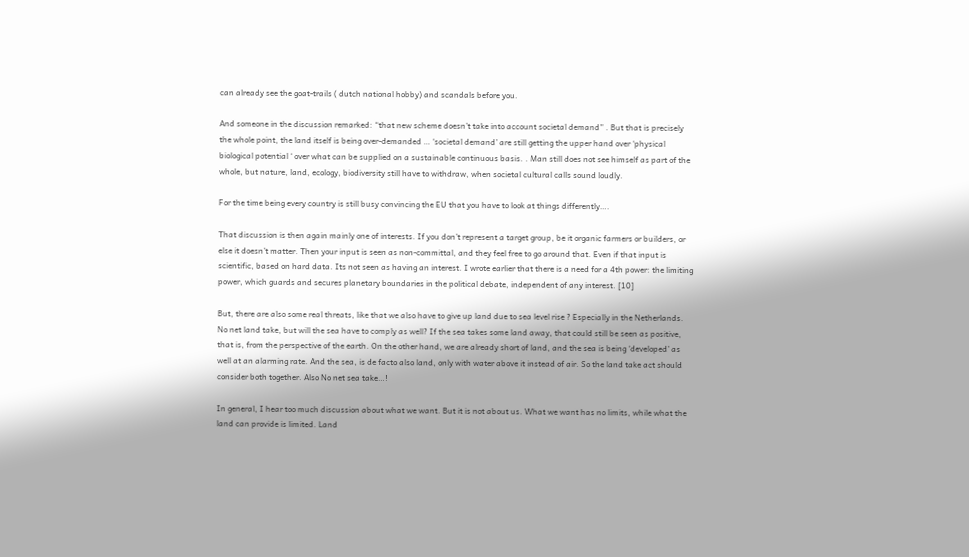can already see the goat-trails ( dutch national hobby) and scandals before you.

And someone in the discussion remarked: “that new scheme doesn’t take into account societal demand” . But that is precisely the whole point, the land itself is being over-demanded … ‘societal demand’ are still getting the upper hand over ‘physical biological potential ‘ over what can be supplied on a sustainable continuous basis. . Man still does not see himself as part of the whole, but nature, land, ecology, biodiversity still have to withdraw, when societal cultural calls sound loudly.

For the time being every country is still busy convincing the EU that you have to look at things differently….

That discussion is then again mainly one of interests. If you don’t represent a target group, be it organic farmers or builders, or else it doesn’t matter. Then your input is seen as non-committal, and they feel free to go around that. Even if that input is scientific, based on hard data. Its not seen as having an interest. I wrote earlier that there is a need for a 4th power: the limiting power, which guards and secures planetary boundaries in the political debate, independent of any interest. [10]

But, there are also some real threats, like that we also have to give up land due to sea level rise ? Especially in the Netherlands. No net land take, but will the sea have to comply as well? If the sea takes some land away, that could still be seen as positive, that is, from the perspective of the earth. On the other hand, we are already short of land, and the sea is being ‘developed’ as well at an alarming rate. And the sea, is de facto also land, only with water above it instead of air. So the land take act should consider both together. Also No net sea take…!

In general, I hear too much discussion about what we want. But it is not about us. What we want has no limits, while what the land can provide is limited. Land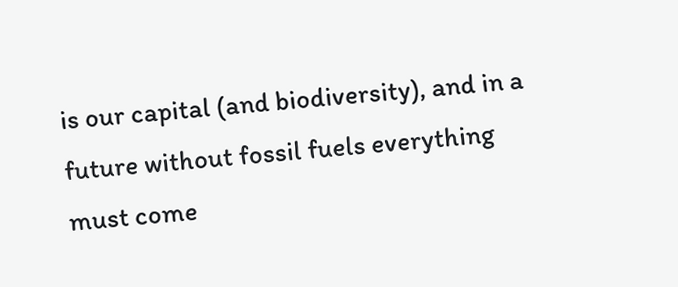is our capital (and biodiversity), and in a future without fossil fuels everything must come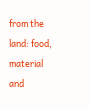from the land: food, material and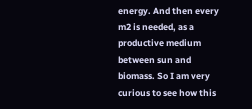energy. And then every m2 is needed, as a productive medium between sun and biomass. So I am very curious to see how this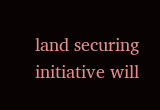land securing initiative will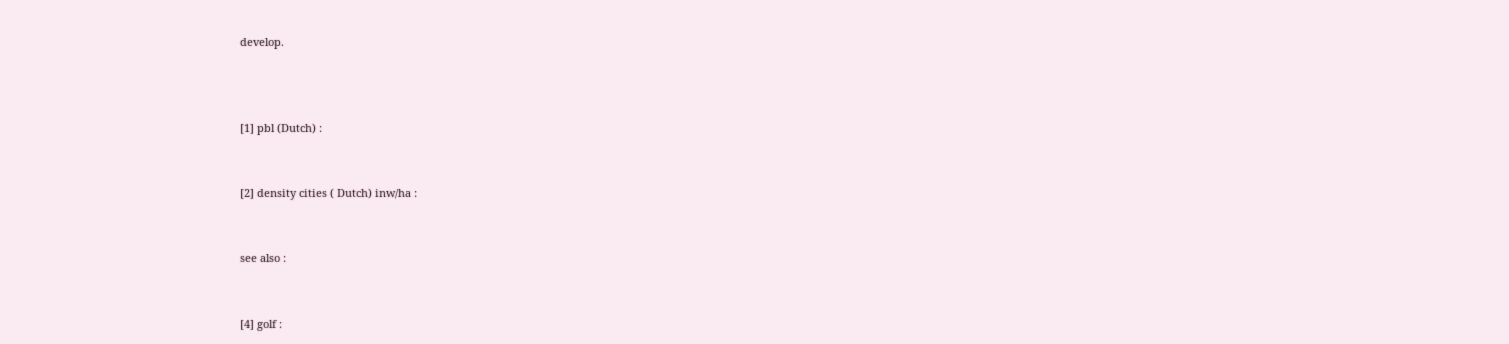develop.



[1] pbl (Dutch) :


[2] density cities ( Dutch) inw/ha :


see also :


[4] golf :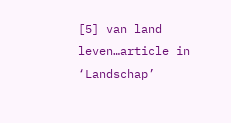[5] van land leven…article in ‘Landschap’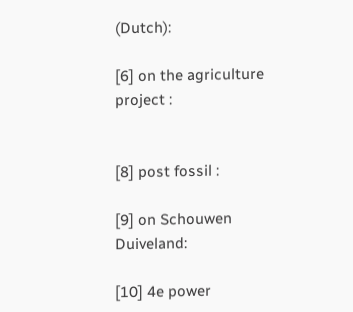(Dutch):

[6] on the agriculture project :


[8] post fossil :

[9] on Schouwen Duiveland:

[10] 4e power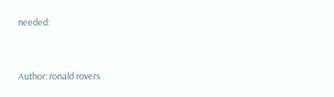needed:


Author: ronald rovers